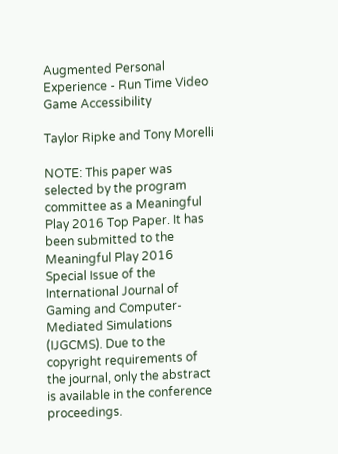Augmented Personal Experience - Run Time Video Game Accessibility

Taylor Ripke and Tony Morelli

NOTE: This paper was selected by the program committee as a Meaningful Play 2016 Top Paper. It has been submitted to the Meaningful Play 2016 Special Issue of the International Journal of Gaming and Computer-Mediated Simulations (IJGCMS). Due to the copyright requirements of the journal, only the abstract is available in the conference proceedings.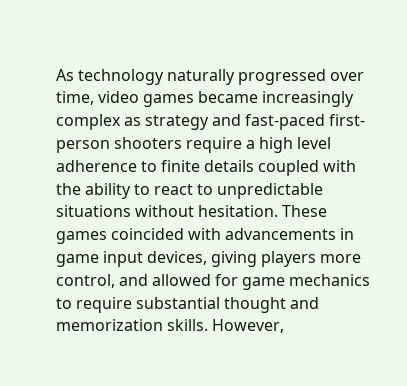As technology naturally progressed over time, video games became increasingly complex as strategy and fast-paced first-person shooters require a high level adherence to finite details coupled with the ability to react to unpredictable situations without hesitation. These games coincided with advancements in game input devices, giving players more control, and allowed for game mechanics to require substantial thought and memorization skills. However,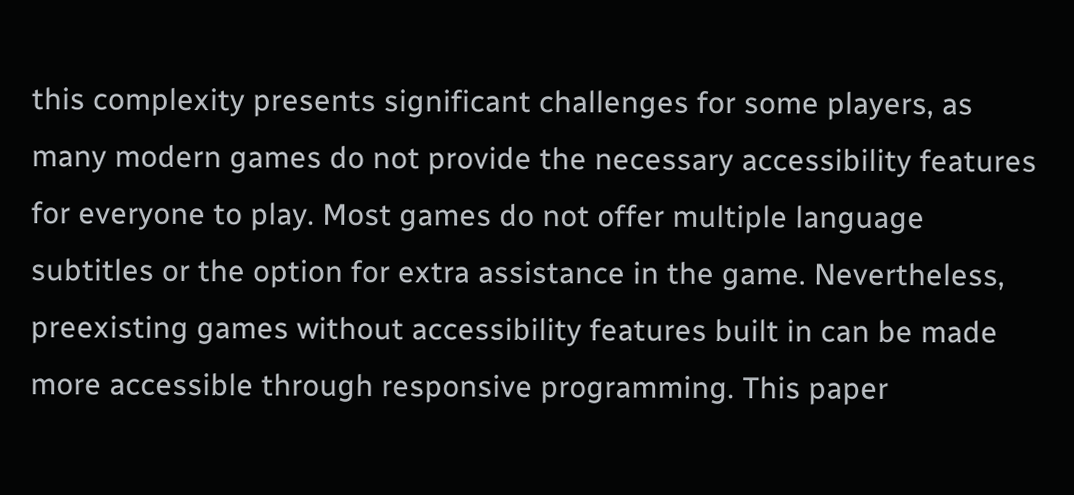this complexity presents significant challenges for some players, as many modern games do not provide the necessary accessibility features for everyone to play. Most games do not offer multiple language subtitles or the option for extra assistance in the game. Nevertheless, preexisting games without accessibility features built in can be made more accessible through responsive programming. This paper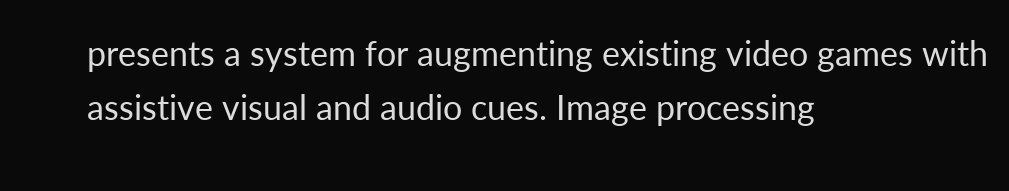presents a system for augmenting existing video games with assistive visual and audio cues. Image processing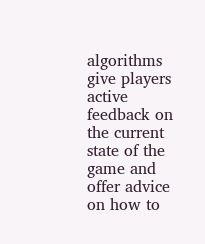algorithms give players active feedback on the current state of the game and offer advice on how to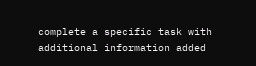complete a specific task with additional information added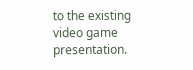to the existing video game presentation.